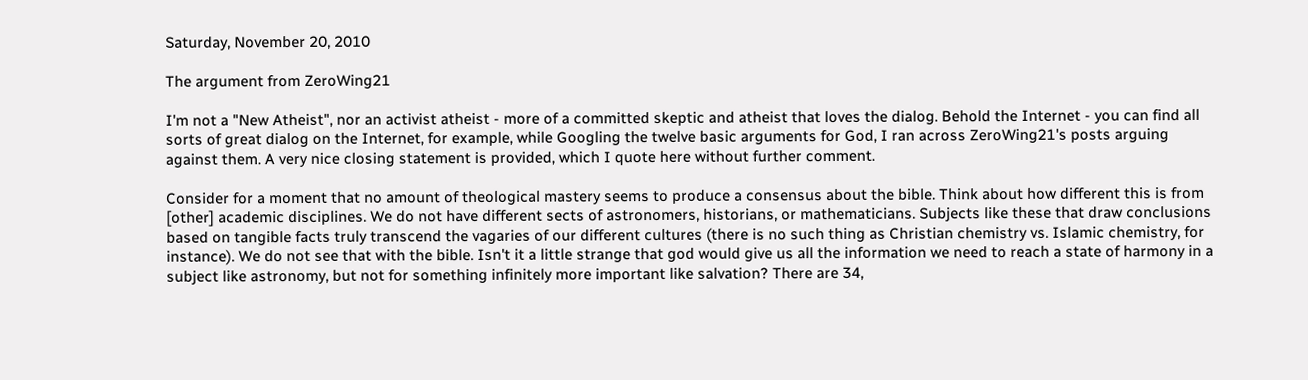Saturday, November 20, 2010

The argument from ZeroWing21

I'm not a "New Atheist", nor an activist atheist - more of a committed skeptic and atheist that loves the dialog. Behold the Internet - you can find all sorts of great dialog on the Internet, for example, while Googling the twelve basic arguments for God, I ran across ZeroWing21's posts arguing against them. A very nice closing statement is provided, which I quote here without further comment.

Consider for a moment that no amount of theological mastery seems to produce a consensus about the bible. Think about how different this is from [other] academic disciplines. We do not have different sects of astronomers, historians, or mathematicians. Subjects like these that draw conclusions based on tangible facts truly transcend the vagaries of our different cultures (there is no such thing as Christian chemistry vs. Islamic chemistry, for instance). We do not see that with the bible. Isn't it a little strange that god would give us all the information we need to reach a state of harmony in a subject like astronomy, but not for something infinitely more important like salvation? There are 34,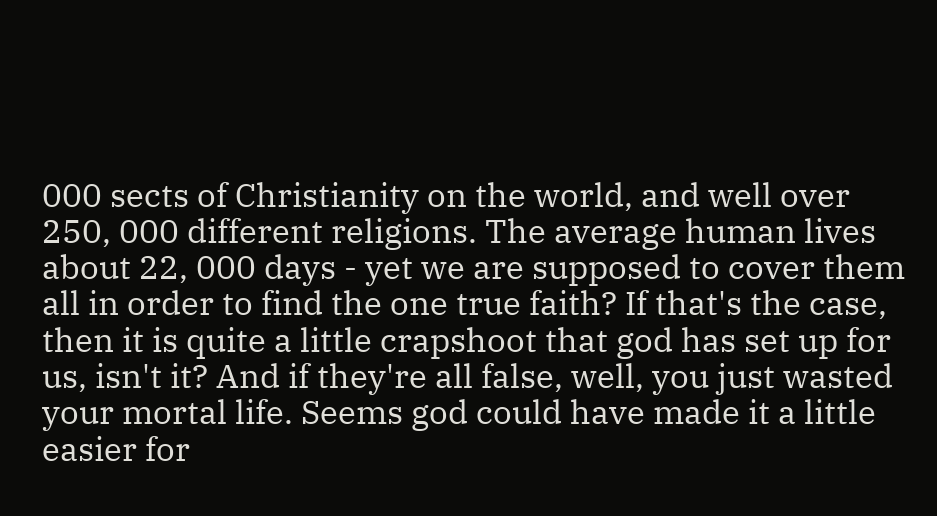000 sects of Christianity on the world, and well over 250, 000 different religions. The average human lives about 22, 000 days - yet we are supposed to cover them all in order to find the one true faith? If that's the case, then it is quite a little crapshoot that god has set up for us, isn't it? And if they're all false, well, you just wasted your mortal life. Seems god could have made it a little easier for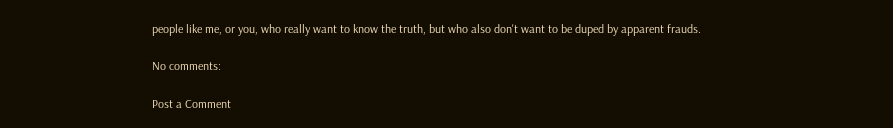people like me, or you, who really want to know the truth, but who also don't want to be duped by apparent frauds.

No comments:

Post a Comment